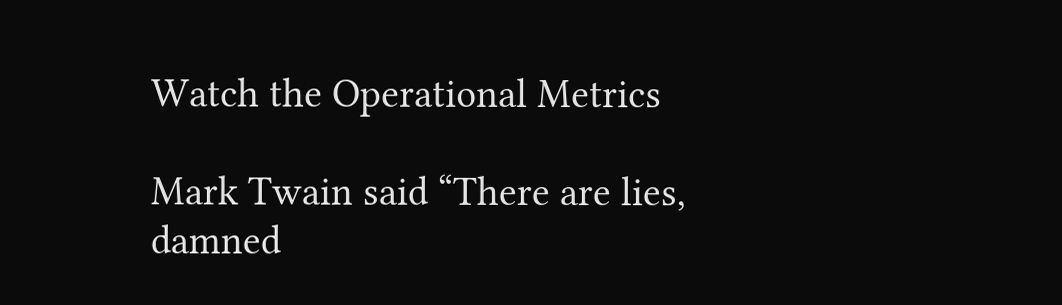Watch the Operational Metrics

Mark Twain said “There are lies, damned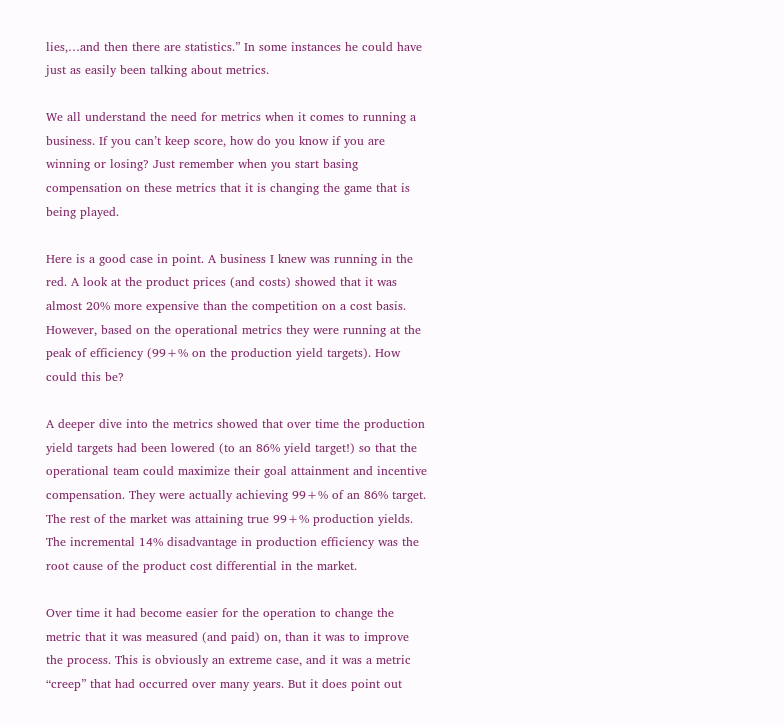lies,…and then there are statistics.” In some instances he could have just as easily been talking about metrics.

We all understand the need for metrics when it comes to running a business. If you can’t keep score, how do you know if you are winning or losing? Just remember when you start basing compensation on these metrics that it is changing the game that is being played.

Here is a good case in point. A business I knew was running in the red. A look at the product prices (and costs) showed that it was almost 20% more expensive than the competition on a cost basis. However, based on the operational metrics they were running at the peak of efficiency (99+% on the production yield targets). How could this be?

A deeper dive into the metrics showed that over time the production yield targets had been lowered (to an 86% yield target!) so that the operational team could maximize their goal attainment and incentive compensation. They were actually achieving 99+% of an 86% target.  The rest of the market was attaining true 99+% production yields. The incremental 14% disadvantage in production efficiency was the root cause of the product cost differential in the market.

Over time it had become easier for the operation to change the metric that it was measured (and paid) on, than it was to improve the process. This is obviously an extreme case, and it was a metric “creep” that had occurred over many years. But it does point out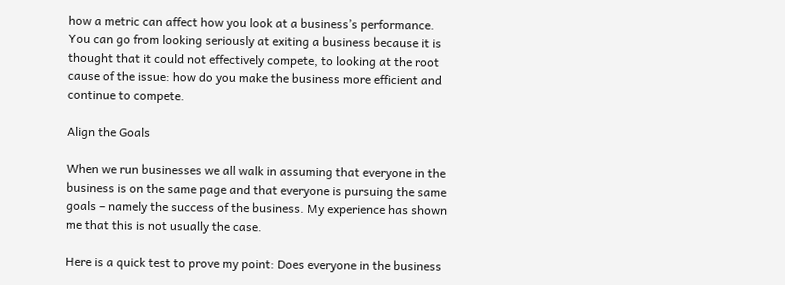how a metric can affect how you look at a business’s performance. You can go from looking seriously at exiting a business because it is thought that it could not effectively compete, to looking at the root cause of the issue: how do you make the business more efficient and continue to compete.

Align the Goals

When we run businesses we all walk in assuming that everyone in the business is on the same page and that everyone is pursuing the same goals – namely the success of the business. My experience has shown me that this is not usually the case.

Here is a quick test to prove my point: Does everyone in the business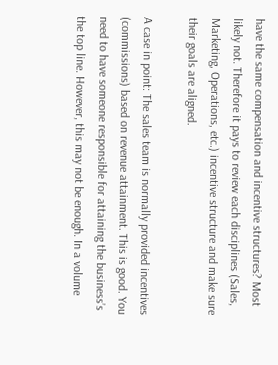have the same compensation and incentive structures? Most likely not. Therefore it pays to review each disciplines (Sales, Marketing, Operations, etc.) incentive structure and make sure their goals are aligned.

A case in point: The sales team is normally provided incentives (commissions) based on revenue attainment. This is good. You need to have someone responsible for attaining the business’s the top line. However, this may not be enough. In a volume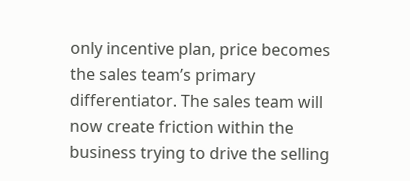only incentive plan, price becomes the sales team’s primary differentiator. The sales team will now create friction within the business trying to drive the selling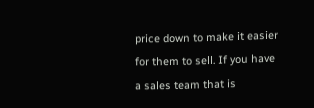price down to make it easier for them to sell. If you have a sales team that is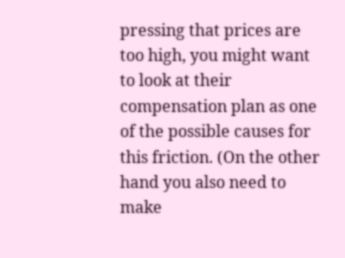pressing that prices are too high, you might want to look at their compensation plan as one of the possible causes for this friction. (On the other hand you also need to make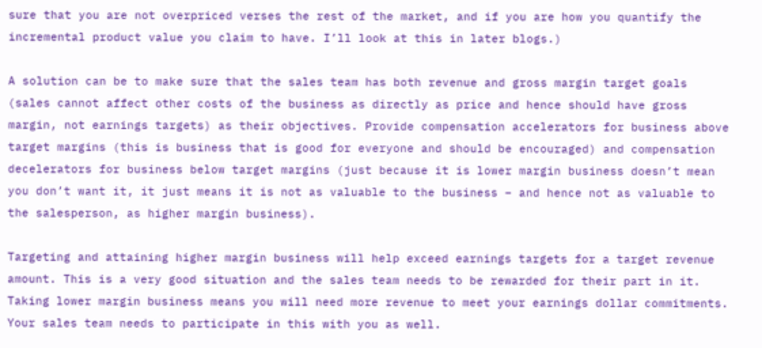sure that you are not overpriced verses the rest of the market, and if you are how you quantify the incremental product value you claim to have. I’ll look at this in later blogs.)

A solution can be to make sure that the sales team has both revenue and gross margin target goals (sales cannot affect other costs of the business as directly as price and hence should have gross margin, not earnings targets) as their objectives. Provide compensation accelerators for business above target margins (this is business that is good for everyone and should be encouraged) and compensation decelerators for business below target margins (just because it is lower margin business doesn’t mean you don’t want it, it just means it is not as valuable to the business – and hence not as valuable to the salesperson, as higher margin business).

Targeting and attaining higher margin business will help exceed earnings targets for a target revenue amount. This is a very good situation and the sales team needs to be rewarded for their part in it. Taking lower margin business means you will need more revenue to meet your earnings dollar commitments. Your sales team needs to participate in this with you as well.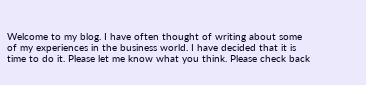Welcome to my blog. I have often thought of writing about some of my experiences in the business world. I have decided that it is time to do it. Please let me know what you think. Please check back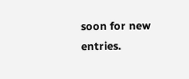soon for new entries.